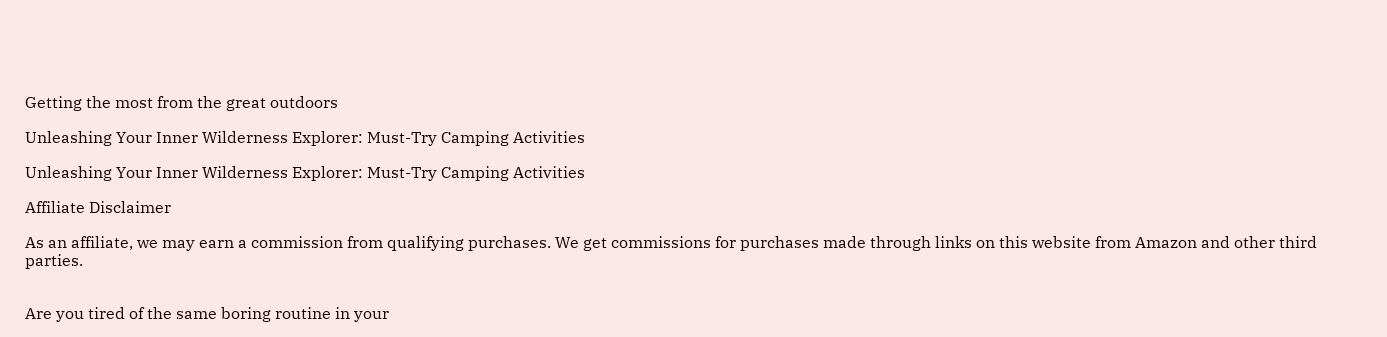Getting the most from the great outdoors

Unleashing Your Inner Wilderness Explorer: Must-Try Camping Activities

Unleashing Your Inner Wilderness Explorer: Must-Try Camping Activities

Affiliate Disclaimer

As an affiliate, we may earn a commission from qualifying purchases. We get commissions for purchases made through links on this website from Amazon and other third parties.


Are you tired of the same boring routine in your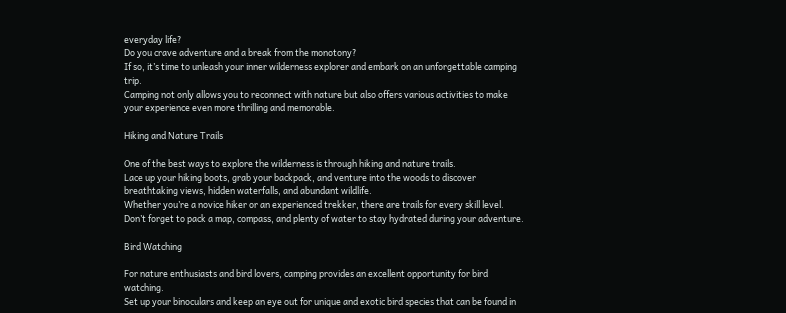everyday life?
Do you crave adventure and a break from the monotony?
If so, it’s time to unleash your inner wilderness explorer and embark on an unforgettable camping trip.
Camping not only allows you to reconnect with nature but also offers various activities to make your experience even more thrilling and memorable.

Hiking and Nature Trails

One of the best ways to explore the wilderness is through hiking and nature trails.
Lace up your hiking boots, grab your backpack, and venture into the woods to discover breathtaking views, hidden waterfalls, and abundant wildlife.
Whether you’re a novice hiker or an experienced trekker, there are trails for every skill level.
Don’t forget to pack a map, compass, and plenty of water to stay hydrated during your adventure.

Bird Watching

For nature enthusiasts and bird lovers, camping provides an excellent opportunity for bird watching.
Set up your binoculars and keep an eye out for unique and exotic bird species that can be found in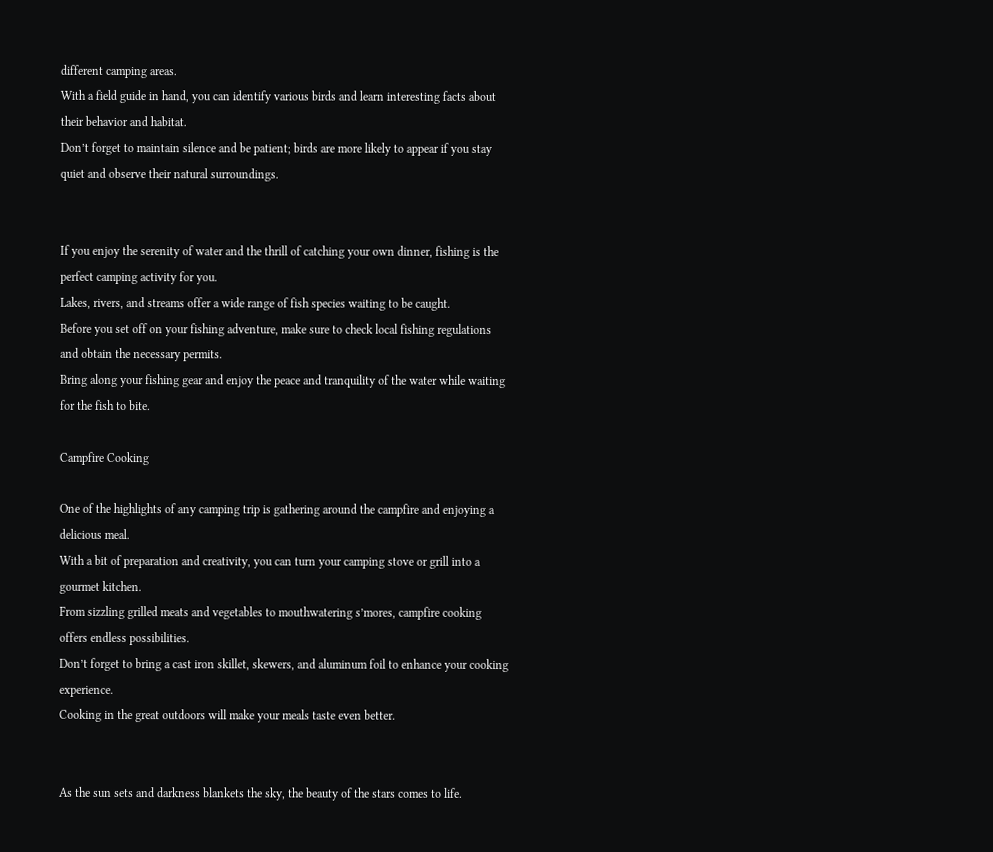different camping areas.
With a field guide in hand, you can identify various birds and learn interesting facts about their behavior and habitat.
Don’t forget to maintain silence and be patient; birds are more likely to appear if you stay quiet and observe their natural surroundings.


If you enjoy the serenity of water and the thrill of catching your own dinner, fishing is the perfect camping activity for you.
Lakes, rivers, and streams offer a wide range of fish species waiting to be caught.
Before you set off on your fishing adventure, make sure to check local fishing regulations and obtain the necessary permits.
Bring along your fishing gear and enjoy the peace and tranquility of the water while waiting for the fish to bite.

Campfire Cooking

One of the highlights of any camping trip is gathering around the campfire and enjoying a delicious meal.
With a bit of preparation and creativity, you can turn your camping stove or grill into a gourmet kitchen.
From sizzling grilled meats and vegetables to mouthwatering s’mores, campfire cooking offers endless possibilities.
Don’t forget to bring a cast iron skillet, skewers, and aluminum foil to enhance your cooking experience.
Cooking in the great outdoors will make your meals taste even better.


As the sun sets and darkness blankets the sky, the beauty of the stars comes to life.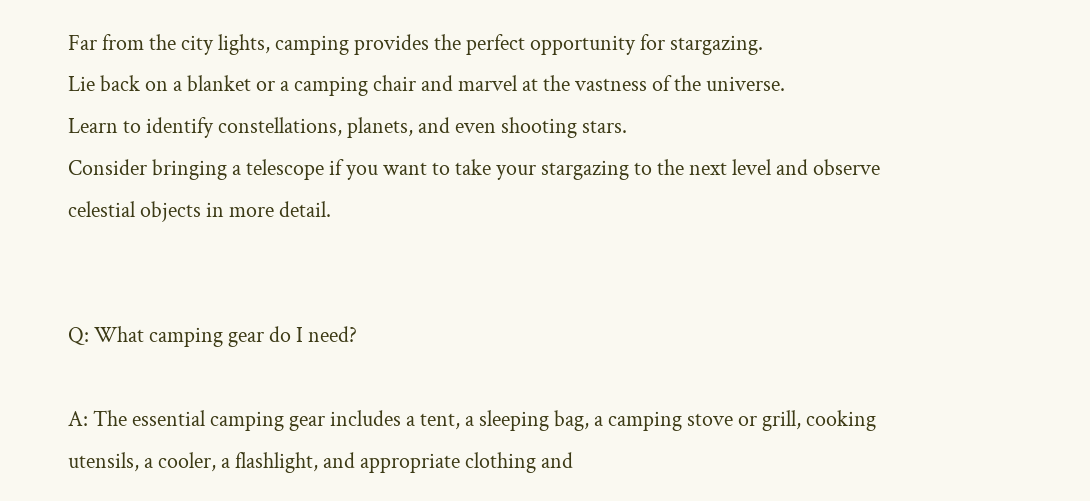Far from the city lights, camping provides the perfect opportunity for stargazing.
Lie back on a blanket or a camping chair and marvel at the vastness of the universe.
Learn to identify constellations, planets, and even shooting stars.
Consider bringing a telescope if you want to take your stargazing to the next level and observe celestial objects in more detail.


Q: What camping gear do I need?

A: The essential camping gear includes a tent, a sleeping bag, a camping stove or grill, cooking utensils, a cooler, a flashlight, and appropriate clothing and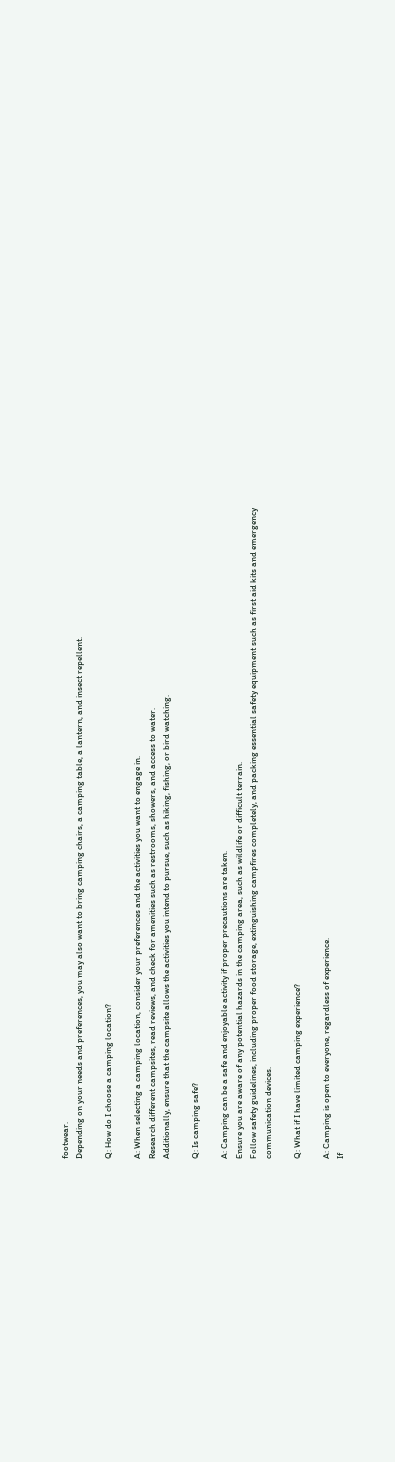footwear.
Depending on your needs and preferences, you may also want to bring camping chairs, a camping table, a lantern, and insect repellent.

Q: How do I choose a camping location?

A: When selecting a camping location, consider your preferences and the activities you want to engage in.
Research different campsites, read reviews, and check for amenities such as restrooms, showers, and access to water.
Additionally, ensure that the campsite allows the activities you intend to pursue, such as hiking, fishing, or bird watching.

Q: Is camping safe?

A: Camping can be a safe and enjoyable activity if proper precautions are taken.
Ensure you are aware of any potential hazards in the camping area, such as wildlife or difficult terrain.
Follow safety guidelines, including proper food storage, extinguishing campfires completely, and packing essential safety equipment such as first aid kits and emergency communication devices.

Q: What if I have limited camping experience?

A: Camping is open to everyone, regardless of experience.
If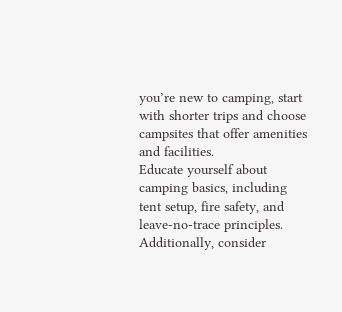you’re new to camping, start with shorter trips and choose campsites that offer amenities and facilities.
Educate yourself about camping basics, including tent setup, fire safety, and leave-no-trace principles.
Additionally, consider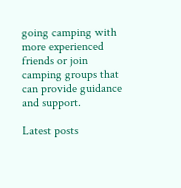going camping with more experienced friends or join camping groups that can provide guidance and support.

Latest posts